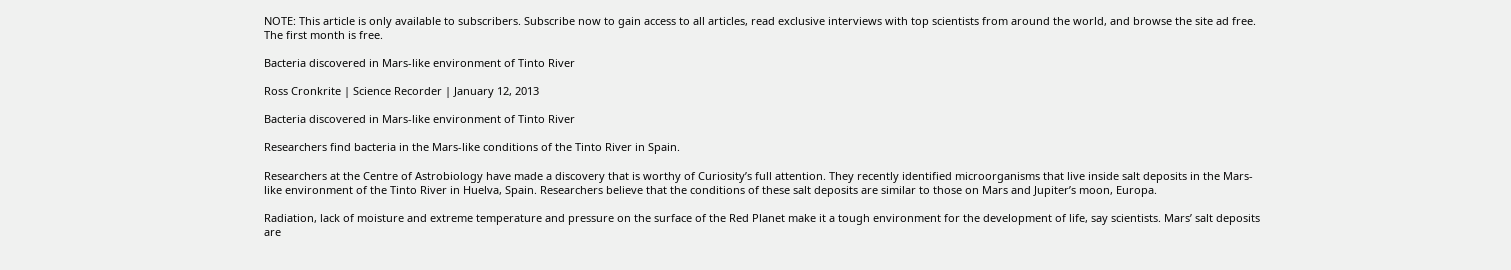NOTE: This article is only available to subscribers. Subscribe now to gain access to all articles, read exclusive interviews with top scientists from around the world, and browse the site ad free. The first month is free.

Bacteria discovered in Mars-like environment of Tinto River

Ross Cronkrite | Science Recorder | January 12, 2013

Bacteria discovered in Mars-like environment of Tinto River

Researchers find bacteria in the Mars-like conditions of the Tinto River in Spain.

Researchers at the Centre of Astrobiology have made a discovery that is worthy of Curiosity’s full attention. They recently identified microorganisms that live inside salt deposits in the Mars-like environment of the Tinto River in Huelva, Spain. Researchers believe that the conditions of these salt deposits are similar to those on Mars and Jupiter’s moon, Europa.

Radiation, lack of moisture and extreme temperature and pressure on the surface of the Red Planet make it a tough environment for the development of life, say scientists. Mars’ salt deposits are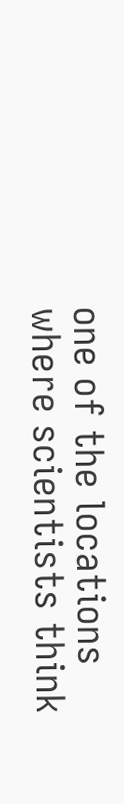one of the locations where scientists think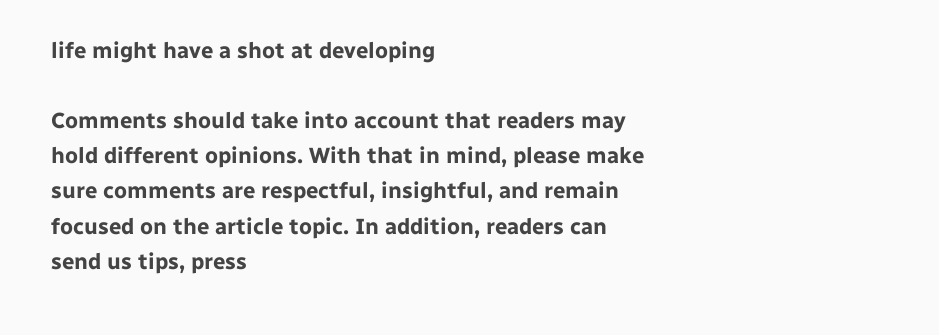life might have a shot at developing

Comments should take into account that readers may hold different opinions. With that in mind, please make sure comments are respectful, insightful, and remain focused on the article topic. In addition, readers can send us tips, press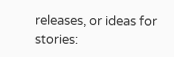releases, or ideas for stories: